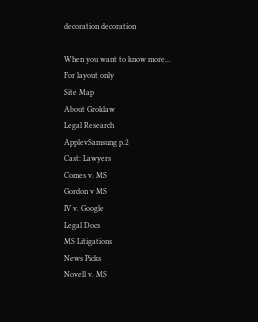decoration decoration

When you want to know more...
For layout only
Site Map
About Groklaw
Legal Research
ApplevSamsung p.2
Cast: Lawyers
Comes v. MS
Gordon v MS
IV v. Google
Legal Docs
MS Litigations
News Picks
Novell v. MS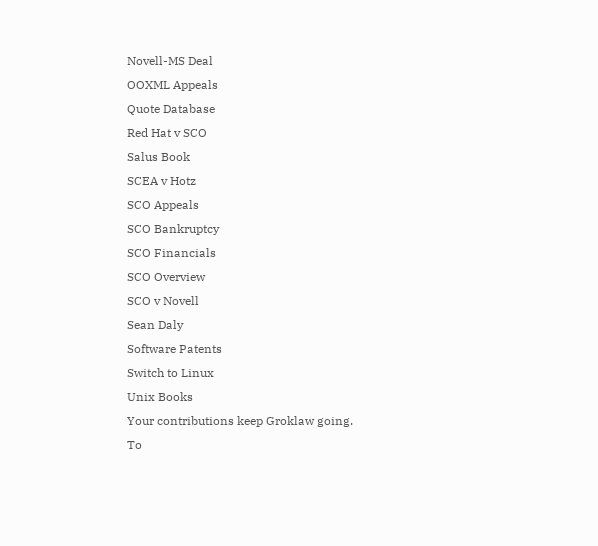Novell-MS Deal
OOXML Appeals
Quote Database
Red Hat v SCO
Salus Book
SCEA v Hotz
SCO Appeals
SCO Bankruptcy
SCO Financials
SCO Overview
SCO v Novell
Sean Daly
Software Patents
Switch to Linux
Unix Books
Your contributions keep Groklaw going.
To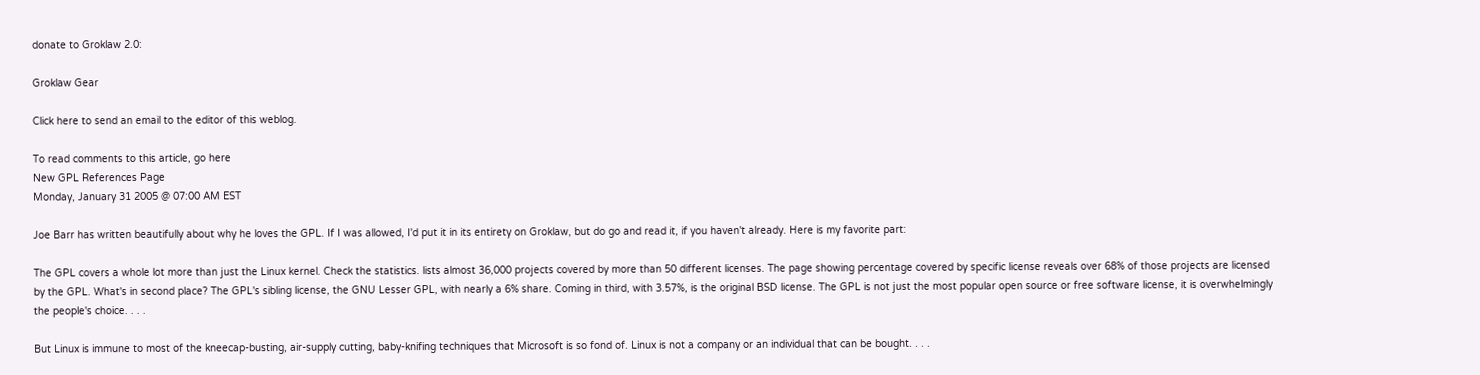donate to Groklaw 2.0:

Groklaw Gear

Click here to send an email to the editor of this weblog.

To read comments to this article, go here
New GPL References Page
Monday, January 31 2005 @ 07:00 AM EST

Joe Barr has written beautifully about why he loves the GPL. If I was allowed, I'd put it in its entirety on Groklaw, but do go and read it, if you haven't already. Here is my favorite part:

The GPL covers a whole lot more than just the Linux kernel. Check the statistics. lists almost 36,000 projects covered by more than 50 different licenses. The page showing percentage covered by specific license reveals over 68% of those projects are licensed by the GPL. What's in second place? The GPL's sibling license, the GNU Lesser GPL, with nearly a 6% share. Coming in third, with 3.57%, is the original BSD license. The GPL is not just the most popular open source or free software license, it is overwhelmingly the people's choice. . . .

But Linux is immune to most of the kneecap-busting, air-supply cutting, baby-knifing techniques that Microsoft is so fond of. Linux is not a company or an individual that can be bought. . . .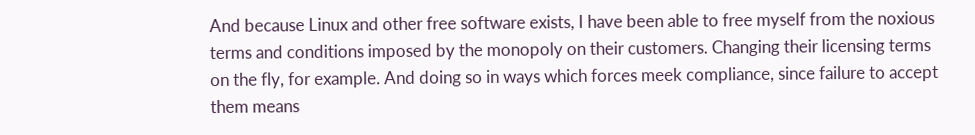And because Linux and other free software exists, I have been able to free myself from the noxious terms and conditions imposed by the monopoly on their customers. Changing their licensing terms on the fly, for example. And doing so in ways which forces meek compliance, since failure to accept them means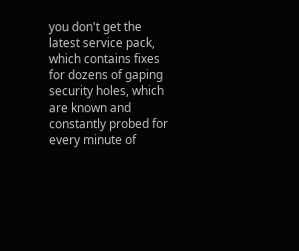you don't get the latest service pack, which contains fixes for dozens of gaping security holes, which are known and constantly probed for every minute of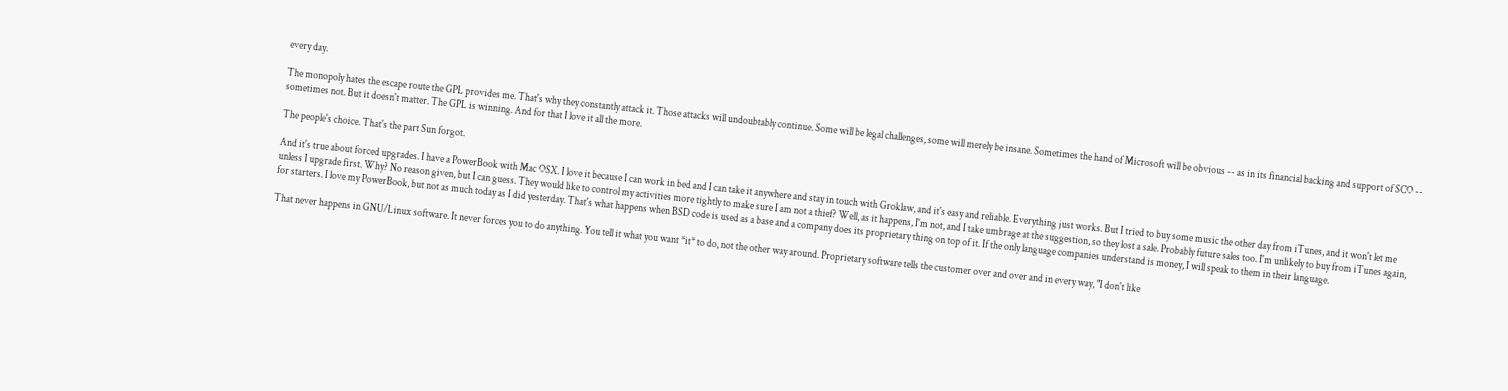every day.

The monopoly hates the escape route the GPL provides me. That's why they constantly attack it. Those attacks will undoubtably continue. Some will be legal challenges, some will merely be insane. Sometimes the hand of Microsoft will be obvious -- as in its financial backing and support of SCO -- sometimes not. But it doesn't matter. The GPL is winning. And for that I love it all the more.

The people's choice. That's the part Sun forgot.

And it's true about forced upgrades. I have a PowerBook with Mac OSX. I love it because I can work in bed and I can take it anywhere and stay in touch with Groklaw, and it's easy and reliable. Everything just works. But I tried to buy some music the other day from iTunes, and it won't let me unless I upgrade first. Why? No reason given, but I can guess. They would like to control my activities more tightly to make sure I am not a thief? Well, as it happens, I'm not, and I take umbrage at the suggestion, so they lost a sale. Probably future sales too. I'm unlikely to buy from iTunes again, for starters. I love my PowerBook, but not as much today as I did yesterday. That's what happens when BSD code is used as a base and a company does its proprietary thing on top of it. If the only language companies understand is money, I will speak to them in their language.

That never happens in GNU/Linux software. It never forces you to do anything. You tell it what you want *it* to do, not the other way around. Proprietary software tells the customer over and over and in every way, "I don't like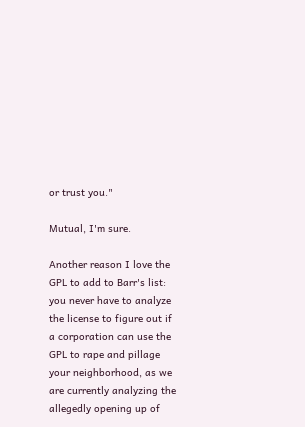or trust you."

Mutual, I'm sure.

Another reason I love the GPL to add to Barr's list: you never have to analyze the license to figure out if a corporation can use the GPL to rape and pillage your neighborhood, as we are currently analyzing the allegedly opening up of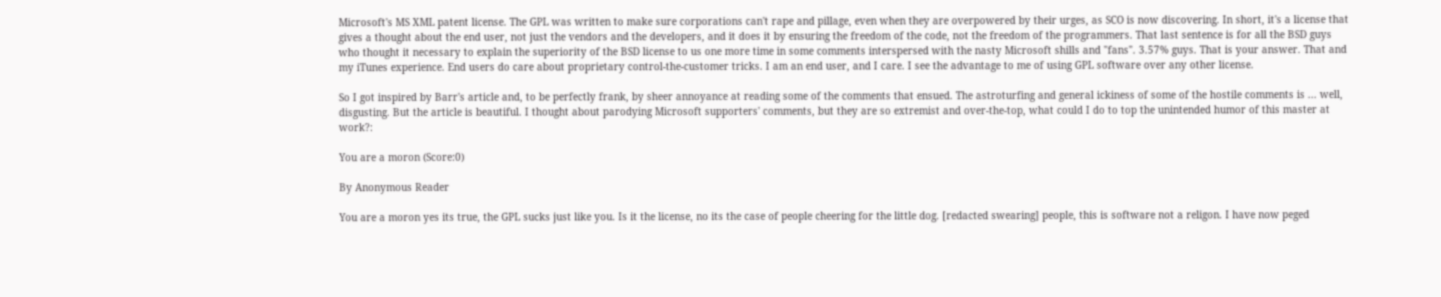Microsoft's MS XML patent license. The GPL was written to make sure corporations can't rape and pillage, even when they are overpowered by their urges, as SCO is now discovering. In short, it's a license that gives a thought about the end user, not just the vendors and the developers, and it does it by ensuring the freedom of the code, not the freedom of the programmers. That last sentence is for all the BSD guys who thought it necessary to explain the superiority of the BSD license to us one more time in some comments interspersed with the nasty Microsoft shills and "fans". 3.57% guys. That is your answer. That and my iTunes experience. End users do care about proprietary control-the-customer tricks. I am an end user, and I care. I see the advantage to me of using GPL software over any other license.

So I got inspired by Barr's article and, to be perfectly frank, by sheer annoyance at reading some of the comments that ensued. The astroturfing and general ickiness of some of the hostile comments is ... well, disgusting. But the article is beautiful. I thought about parodying Microsoft supporters' comments, but they are so extremist and over-the-top, what could I do to top the unintended humor of this master at work?:

You are a moron (Score:0)

By Anonymous Reader

You are a moron yes its true, the GPL sucks just like you. Is it the license, no its the case of people cheering for the little dog. [redacted swearing] people, this is software not a religon. I have now peged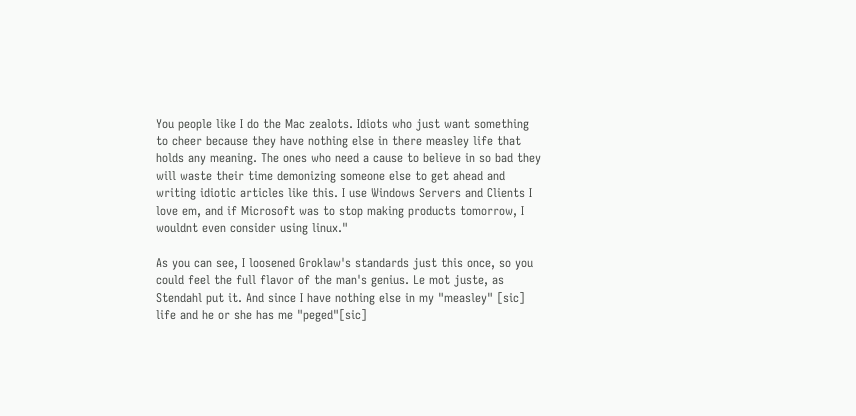You people like I do the Mac zealots. Idiots who just want something to cheer because they have nothing else in there measley life that holds any meaning. The ones who need a cause to believe in so bad they will waste their time demonizing someone else to get ahead and writing idiotic articles like this. I use Windows Servers and Clients I love em, and if Microsoft was to stop making products tomorrow, I wouldnt even consider using linux."

As you can see, I loosened Groklaw's standards just this once, so you could feel the full flavor of the man's genius. Le mot juste, as Stendahl put it. And since I have nothing else in my "measley" [sic] life and he or she has me "peged"[sic]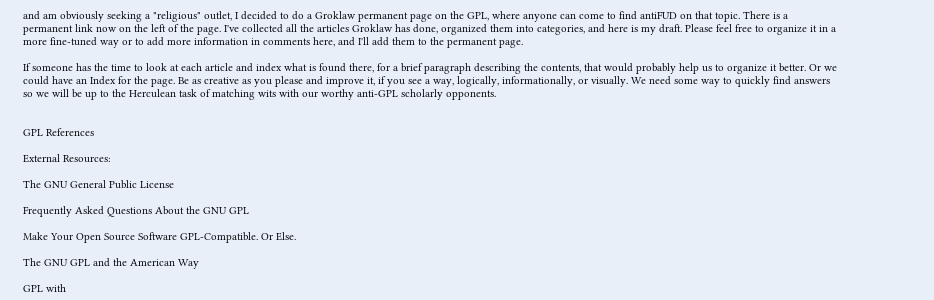and am obviously seeking a "religious" outlet, I decided to do a Groklaw permanent page on the GPL, where anyone can come to find antiFUD on that topic. There is a permanent link now on the left of the page. I've collected all the articles Groklaw has done, organized them into categories, and here is my draft. Please feel free to organize it in a more fine-tuned way or to add more information in comments here, and I'll add them to the permanent page.

If someone has the time to look at each article and index what is found there, for a brief paragraph describing the contents, that would probably help us to organize it better. Or we could have an Index for the page. Be as creative as you please and improve it, if you see a way, logically, informationally, or visually. We need some way to quickly find answers so we will be up to the Herculean task of matching wits with our worthy anti-GPL scholarly opponents.


GPL References

External Resources:

The GNU General Public License

Frequently Asked Questions About the GNU GPL

Make Your Open Source Software GPL-Compatible. Or Else.

The GNU GPL and the American Way

GPL with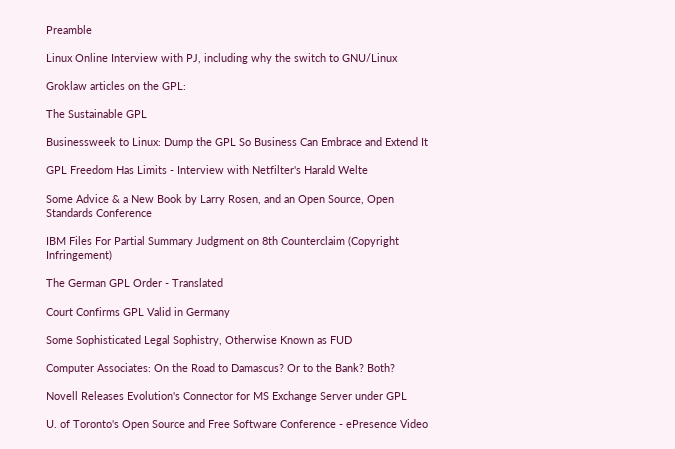Preamble

Linux Online Interview with PJ, including why the switch to GNU/Linux

Groklaw articles on the GPL:

The Sustainable GPL

Businessweek to Linux: Dump the GPL So Business Can Embrace and Extend It

GPL Freedom Has Limits - Interview with Netfilter's Harald Welte

Some Advice & a New Book by Larry Rosen, and an Open Source, Open Standards Conference

IBM Files For Partial Summary Judgment on 8th Counterclaim (Copyright Infringement)

The German GPL Order - Translated

Court Confirms GPL Valid in Germany

Some Sophisticated Legal Sophistry, Otherwise Known as FUD

Computer Associates: On the Road to Damascus? Or to the Bank? Both?

Novell Releases Evolution's Connector for MS Exchange Server under GPL

U. of Toronto's Open Source and Free Software Conference - ePresence Video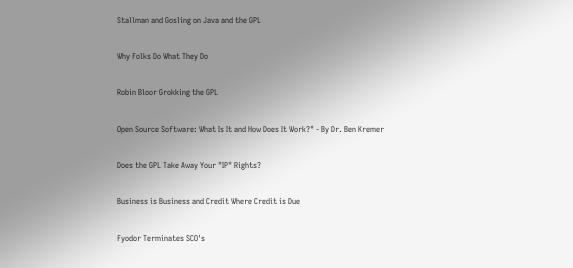Stallman and Gosling on Java and the GPL

Why Folks Do What They Do

Robin Bloor Grokking the GPL

Open Source Software: What Is It and How Does It Work?" - By Dr. Ben Kremer

Does the GPL Take Away Your "IP" Rights?

Business is Business and Credit Where Credit is Due

Fyodor Terminates SCO's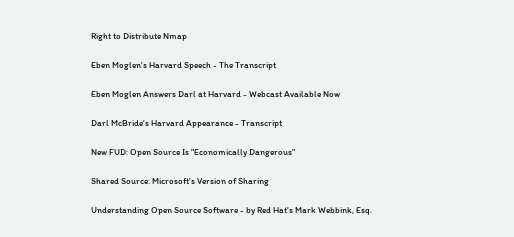Right to Distribute Nmap

Eben Moglen's Harvard Speech - The Transcript

Eben Moglen Answers Darl at Harvard - Webcast Available Now

Darl McBride's Harvard Appearance - Transcript

New FUD: Open Source Is "Economically Dangerous"

Shared Source: Microsoft's Version of Sharing

Understanding Open Source Software - by Red Hat's Mark Webbink, Esq.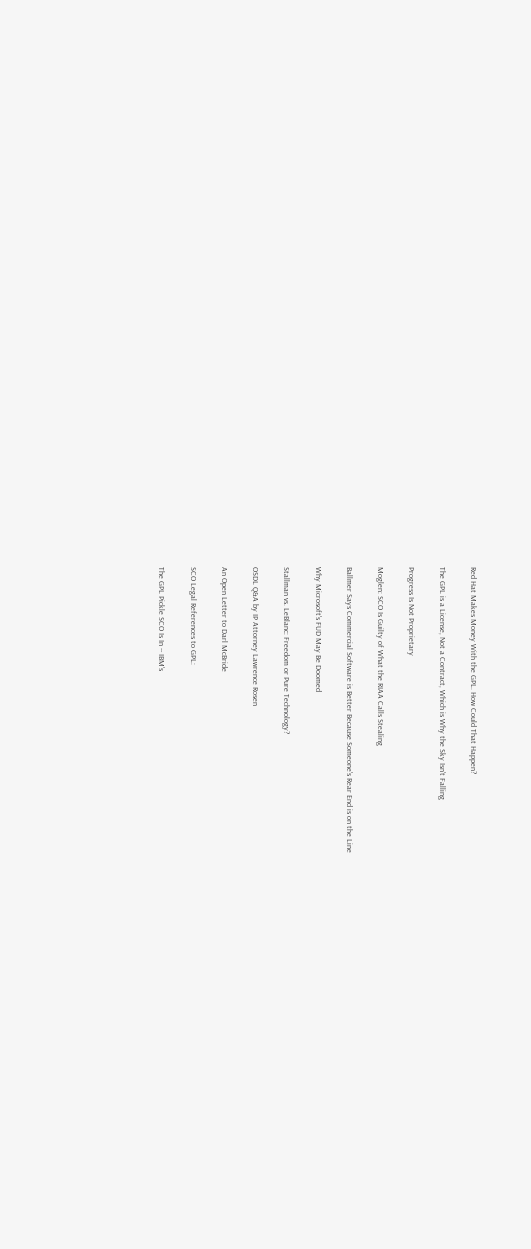Red Hat Makes Money With the GPL. How Could That Happen?

The GPL is a License, Not a Contract, Which is Why the Sky Isn't Falling

Progress Is Not Proprietary

Moglen: SCO Is Guilty of What the RIAA Calls Stealing

Ballmer Says Commercial Software is Better Because Someone's Rear End is on the Line

Why Microsoft's FUD May Be Doomed

Stallman vs. LeBlanc: Freedom or Pure Technology?

OSDL Q&A by IP Attorney Lawrence Rosen

An Open Letter to Darl McBride

SCO Legal References to GPL:

The GPL Pickle SCO Is In -- IBM's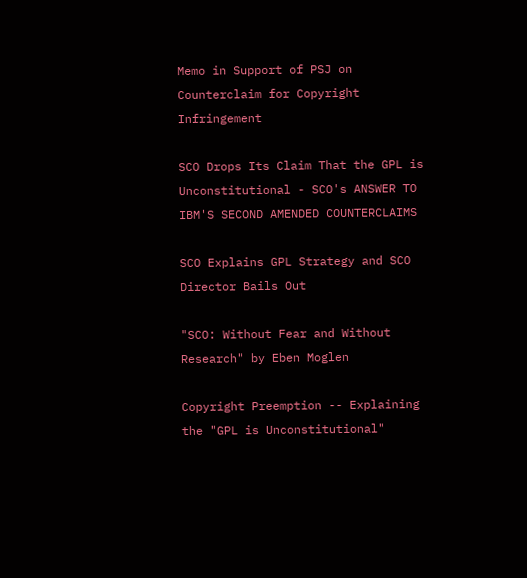Memo in Support of PSJ on Counterclaim for Copyright Infringement

SCO Drops Its Claim That the GPL is Unconstitutional - SCO's ANSWER TO IBM'S SECOND AMENDED COUNTERCLAIMS

SCO Explains GPL Strategy and SCO Director Bails Out

"SCO: Without Fear and Without Research" by Eben Moglen

Copyright Preemption -- Explaining the "GPL is Unconstitutional"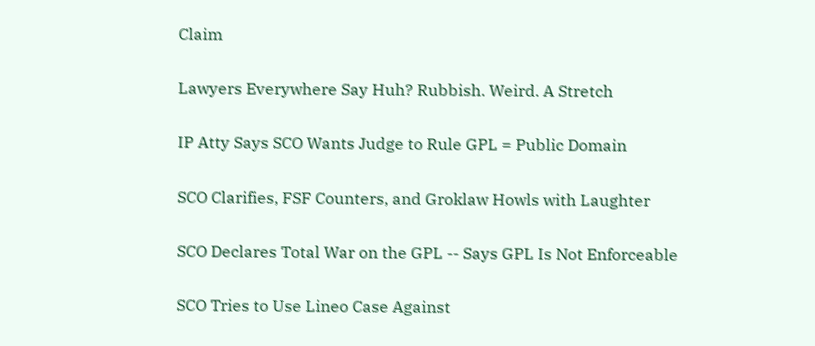Claim

Lawyers Everywhere Say Huh? Rubbish. Weird. A Stretch

IP Atty Says SCO Wants Judge to Rule GPL = Public Domain

SCO Clarifies, FSF Counters, and Groklaw Howls with Laughter

SCO Declares Total War on the GPL -- Says GPL Is Not Enforceable

SCO Tries to Use Lineo Case Against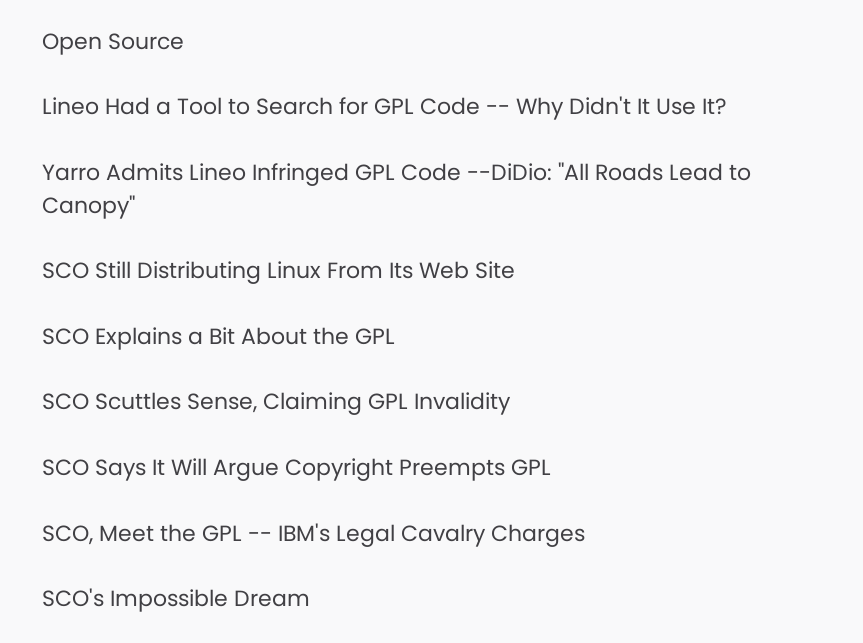Open Source

Lineo Had a Tool to Search for GPL Code -- Why Didn't It Use It?

Yarro Admits Lineo Infringed GPL Code --DiDio: "All Roads Lead to Canopy"

SCO Still Distributing Linux From Its Web Site

SCO Explains a Bit About the GPL

SCO Scuttles Sense, Claiming GPL Invalidity

SCO Says It Will Argue Copyright Preempts GPL

SCO, Meet the GPL -- IBM's Legal Cavalry Charges

SCO's Impossible Dream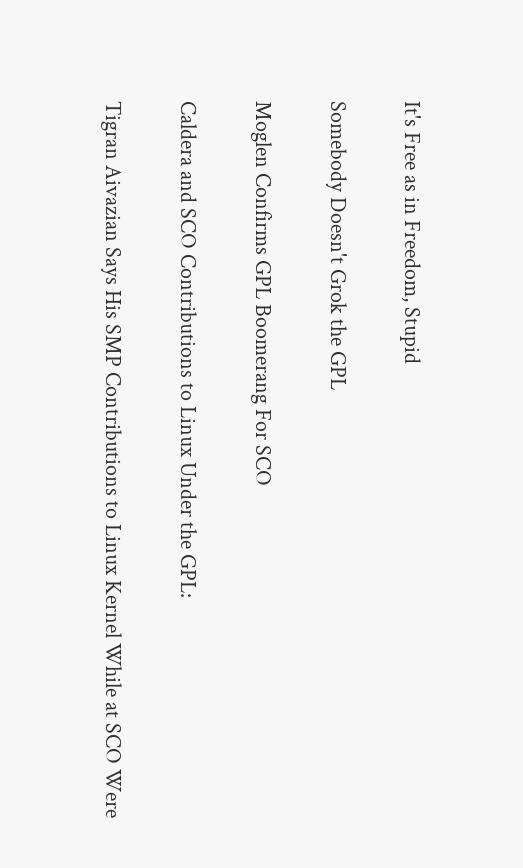It's Free as in Freedom, Stupid

Somebody Doesn't Grok the GPL

Moglen Confirms GPL Boomerang For SCO

Caldera and SCO Contributions to Linux Under the GPL:

Tigran Aivazian Says His SMP Contributions to Linux Kernel While at SCO Were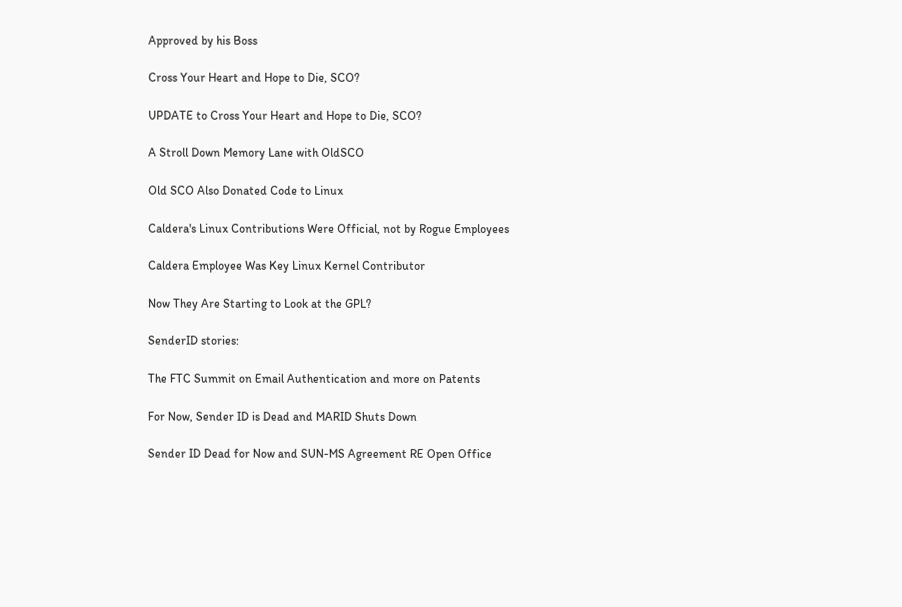Approved by his Boss

Cross Your Heart and Hope to Die, SCO?

UPDATE to Cross Your Heart and Hope to Die, SCO?

A Stroll Down Memory Lane with OldSCO

Old SCO Also Donated Code to Linux

Caldera's Linux Contributions Were Official, not by Rogue Employees

Caldera Employee Was Key Linux Kernel Contributor

Now They Are Starting to Look at the GPL?

SenderID stories:

The FTC Summit on Email Authentication and more on Patents

For Now, Sender ID is Dead and MARID Shuts Down

Sender ID Dead for Now and SUN-MS Agreement RE Open Office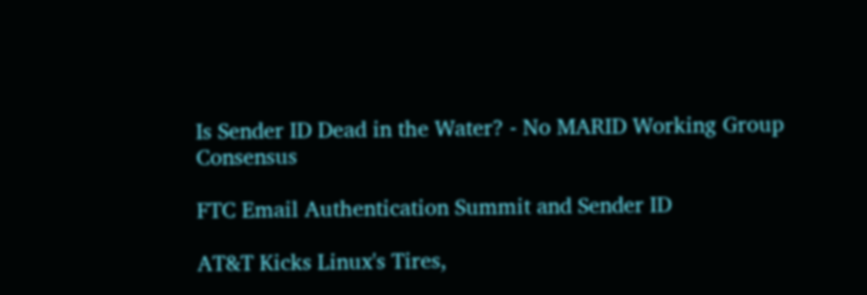Is Sender ID Dead in the Water? - No MARID Working Group Consensus

FTC Email Authentication Summit and Sender ID

AT&T Kicks Linux's Tires,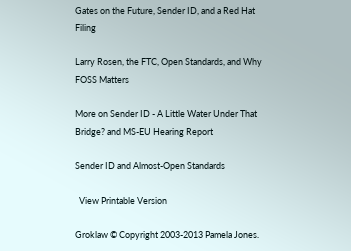Gates on the Future, Sender ID, and a Red Hat Filing

Larry Rosen, the FTC, Open Standards, and Why FOSS Matters

More on Sender ID - A Little Water Under That Bridge? and MS-EU Hearing Report

Sender ID and Almost-Open Standards

  View Printable Version

Groklaw © Copyright 2003-2013 Pamela Jones.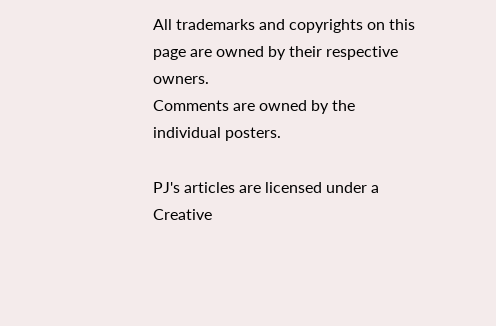All trademarks and copyrights on this page are owned by their respective owners.
Comments are owned by the individual posters.

PJ's articles are licensed under a Creative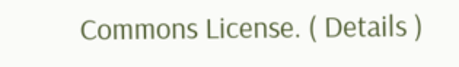Commons License. ( Details )